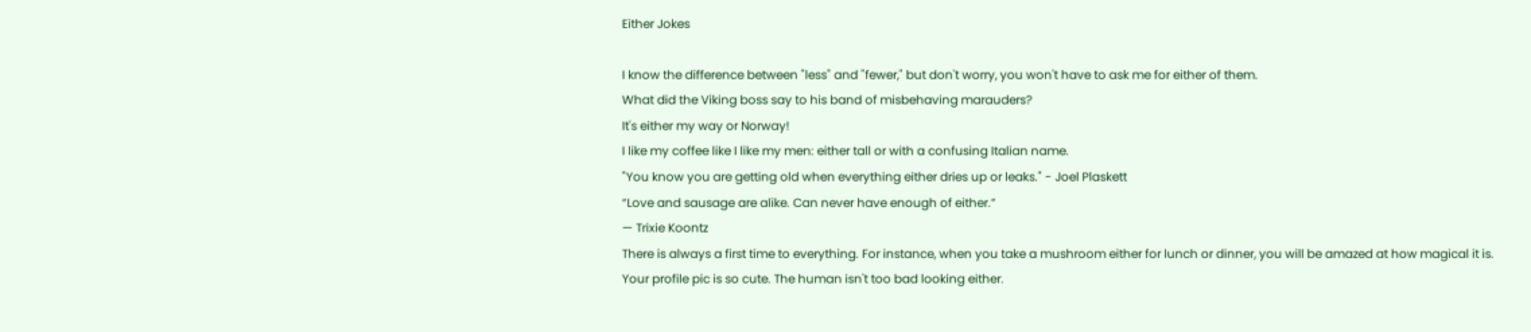Either Jokes

I know the difference between "less" and "fewer," but don't worry, you won't have to ask me for either of them.
What did the Viking boss say to his band of misbehaving marauders?
It's either my way or Norway!
I like my coffee like I like my men: either tall or with a confusing Italian name.
"You know you are getting old when everything either dries up or leaks." - Joel Plaskett
“Love and sausage are alike. Can never have enough of either.”
— Trixie Koontz
There is always a first time to everything. For instance, when you take a mushroom either for lunch or dinner, you will be amazed at how magical it is.
Your profile pic is so cute. The human isn't too bad looking either.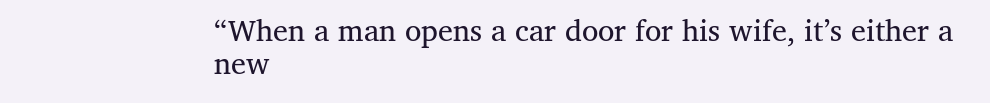“When a man opens a car door for his wife, it’s either a new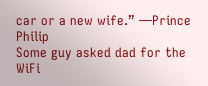car or a new wife.” —Prince Philip
Some guy asked dad for the WiFi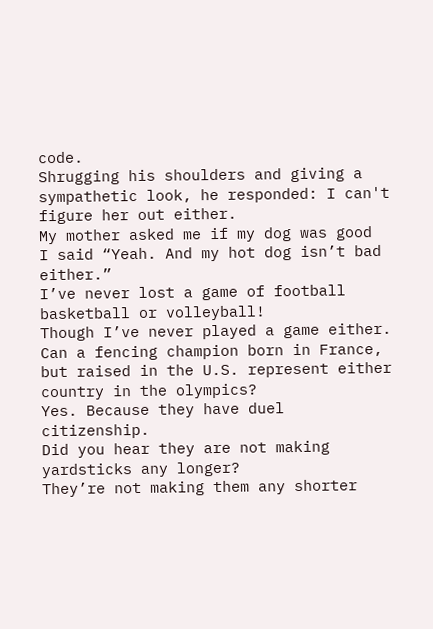code.
Shrugging his shoulders and giving a sympathetic look, he responded: I can't figure her out either.
My mother asked me if my dog was good
I said “Yeah. And my hot dog isn’t bad either.”
I’ve never lost a game of football basketball or volleyball!
Though I’ve never played a game either.
Can a fencing champion born in France, but raised in the U.S. represent either country in the olympics?
Yes. Because they have duel citizenship.
Did you hear they are not making yardsticks any longer?
They’re not making them any shorter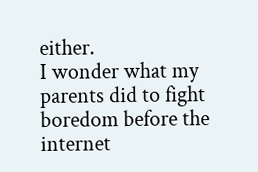either.
I wonder what my parents did to fight boredom before the internet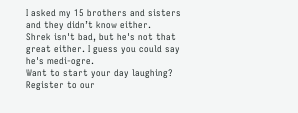I asked my 15 brothers and sisters and they didn’t know either.
Shrek isn't bad, but he's not that great either. I guess you could say he's medi-ogre.
Want to start your day laughing? Register to our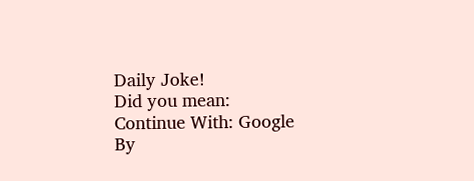Daily Joke!
Did you mean:
Continue With: Google
By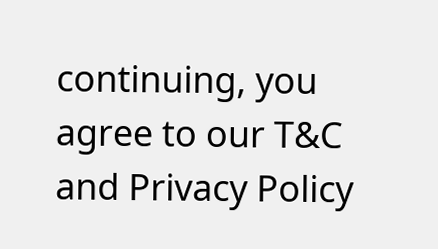continuing, you agree to our T&C and Privacy Policy